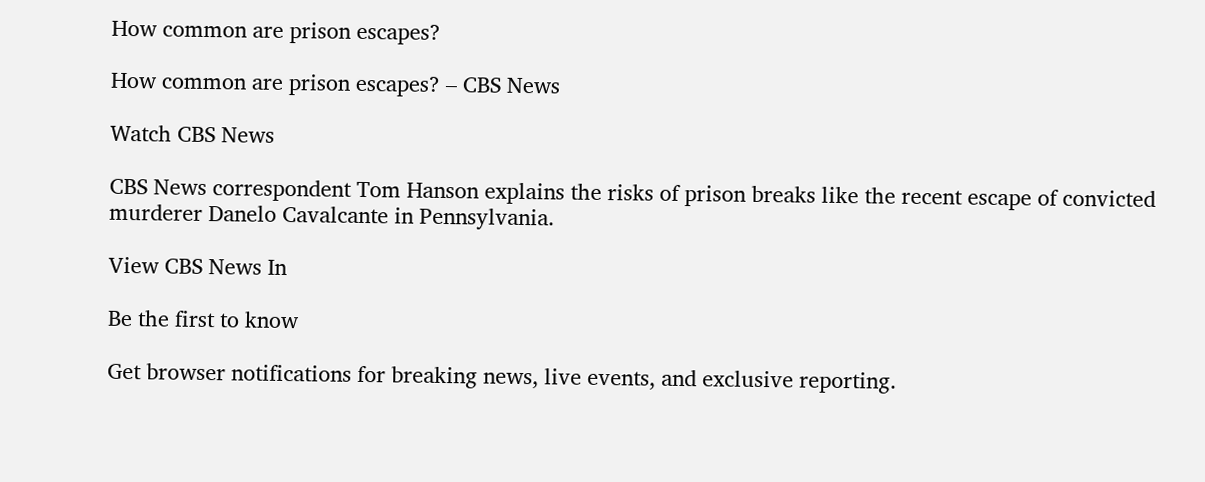How common are prison escapes?

How common are prison escapes? – CBS News

Watch CBS News

CBS News correspondent Tom Hanson explains the risks of prison breaks like the recent escape of convicted murderer Danelo Cavalcante in Pennsylvania.

View CBS News In

Be the first to know

Get browser notifications for breaking news, live events, and exclusive reporting.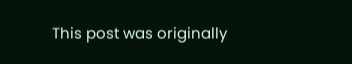This post was originally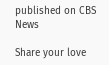published on CBS News

Share your love